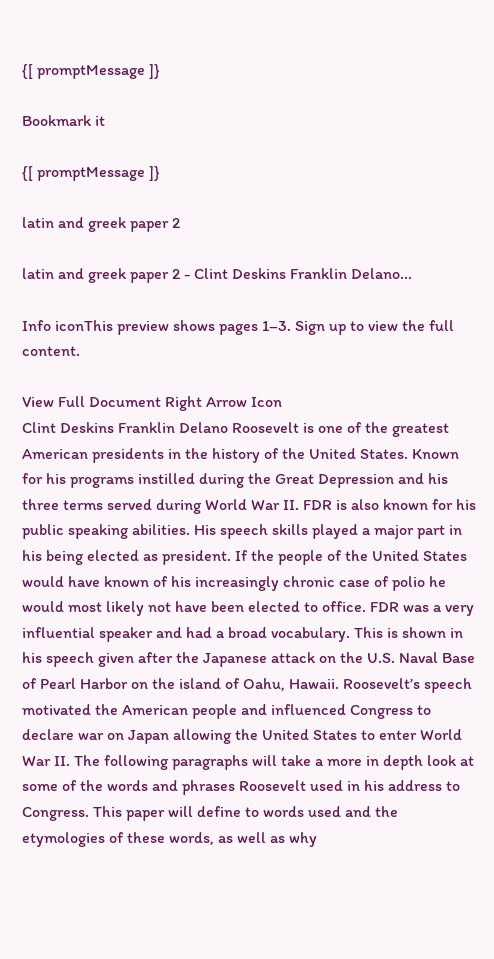{[ promptMessage ]}

Bookmark it

{[ promptMessage ]}

latin and greek paper 2

latin and greek paper 2 - Clint Deskins Franklin Delano...

Info iconThis preview shows pages 1–3. Sign up to view the full content.

View Full Document Right Arrow Icon
Clint Deskins Franklin Delano Roosevelt is one of the greatest American presidents in the history of the United States. Known for his programs instilled during the Great Depression and his three terms served during World War II. FDR is also known for his public speaking abilities. His speech skills played a major part in his being elected as president. If the people of the United States would have known of his increasingly chronic case of polio he would most likely not have been elected to office. FDR was a very influential speaker and had a broad vocabulary. This is shown in his speech given after the Japanese attack on the U.S. Naval Base of Pearl Harbor on the island of Oahu, Hawaii. Roosevelt’s speech motivated the American people and influenced Congress to declare war on Japan allowing the United States to enter World War II. The following paragraphs will take a more in depth look at some of the words and phrases Roosevelt used in his address to Congress. This paper will define to words used and the etymologies of these words, as well as why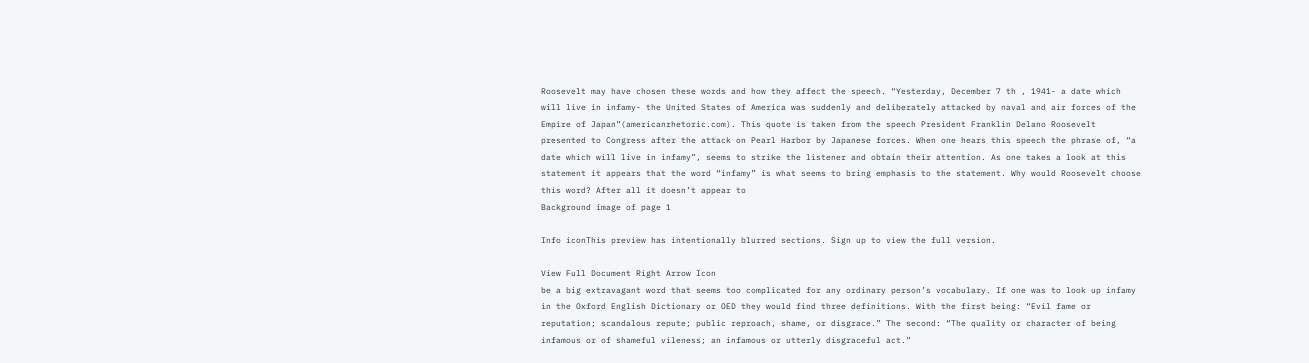Roosevelt may have chosen these words and how they affect the speech. “Yesterday, December 7 th , 1941- a date which will live in infamy- the United States of America was suddenly and deliberately attacked by naval and air forces of the Empire of Japan”(americanrhetoric.com). This quote is taken from the speech President Franklin Delano Roosevelt presented to Congress after the attack on Pearl Harbor by Japanese forces. When one hears this speech the phrase of, “a date which will live in infamy”, seems to strike the listener and obtain their attention. As one takes a look at this statement it appears that the word “infamy” is what seems to bring emphasis to the statement. Why would Roosevelt choose this word? After all it doesn’t appear to
Background image of page 1

Info iconThis preview has intentionally blurred sections. Sign up to view the full version.

View Full Document Right Arrow Icon
be a big extravagant word that seems too complicated for any ordinary person’s vocabulary. If one was to look up infamy in the Oxford English Dictionary or OED they would find three definitions. With the first being: “Evil fame or reputation; scandalous repute; public reproach, shame, or disgrace.” The second: “The quality or character of being infamous or of shameful vileness; an infamous or utterly disgraceful act.”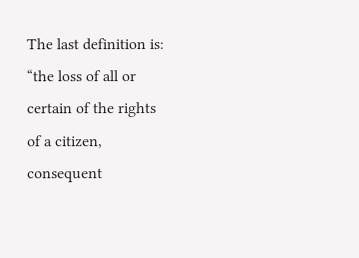The last definition is: “the loss of all or certain of the rights of a citizen, consequent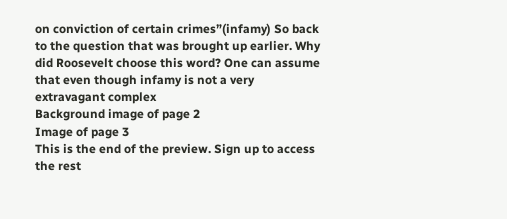on conviction of certain crimes”(infamy) So back to the question that was brought up earlier. Why did Roosevelt choose this word? One can assume that even though infamy is not a very extravagant complex
Background image of page 2
Image of page 3
This is the end of the preview. Sign up to access the rest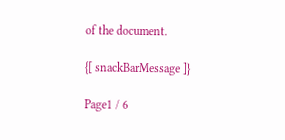of the document.

{[ snackBarMessage ]}

Page1 / 6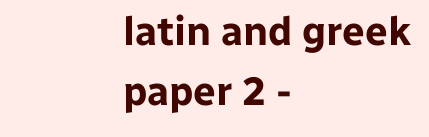latin and greek paper 2 -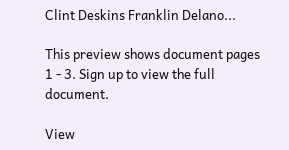Clint Deskins Franklin Delano...

This preview shows document pages 1 - 3. Sign up to view the full document.

View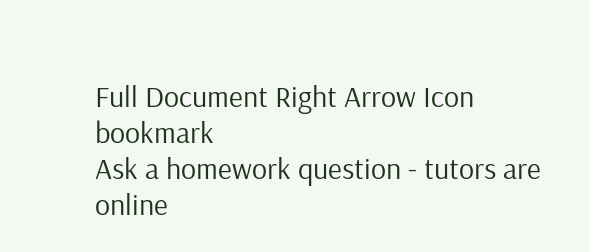Full Document Right Arrow Icon bookmark
Ask a homework question - tutors are online